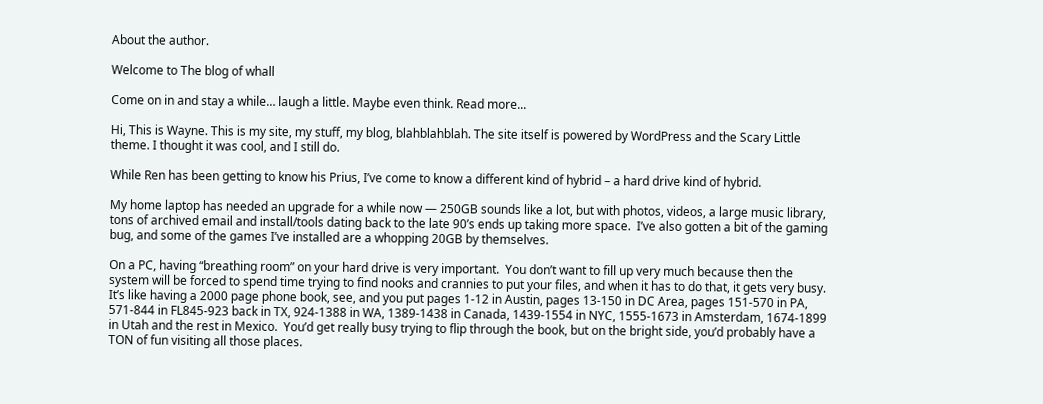About the author.

Welcome to The blog of whall

Come on in and stay a while… laugh a little. Maybe even think. Read more...

Hi, This is Wayne. This is my site, my stuff, my blog, blahblahblah. The site itself is powered by WordPress and the Scary Little theme. I thought it was cool, and I still do.

While Ren has been getting to know his Prius, I’ve come to know a different kind of hybrid – a hard drive kind of hybrid.

My home laptop has needed an upgrade for a while now — 250GB sounds like a lot, but with photos, videos, a large music library, tons of archived email and install/tools dating back to the late 90’s ends up taking more space.  I’ve also gotten a bit of the gaming bug, and some of the games I’ve installed are a whopping 20GB by themselves.

On a PC, having “breathing room” on your hard drive is very important.  You don’t want to fill up very much because then the system will be forced to spend time trying to find nooks and crannies to put your files, and when it has to do that, it gets very busy.  It’s like having a 2000 page phone book, see, and you put pages 1-12 in Austin, pages 13-150 in DC Area, pages 151-570 in PA, 571-844 in FL845-923 back in TX, 924-1388 in WA, 1389-1438 in Canada, 1439-1554 in NYC, 1555-1673 in Amsterdam, 1674-1899 in Utah and the rest in Mexico.  You’d get really busy trying to flip through the book, but on the bright side, you’d probably have a TON of fun visiting all those places.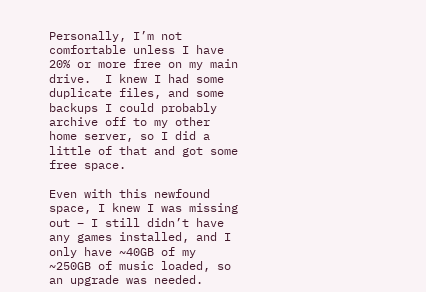Personally, I’m not comfortable unless I have 20% or more free on my main drive.  I knew I had some duplicate files, and some backups I could probably archive off to my other home server, so I did a little of that and got some free space.

Even with this newfound space, I knew I was missing out – I still didn’t have any games installed, and I only have ~40GB of my ~250GB of music loaded, so an upgrade was needed.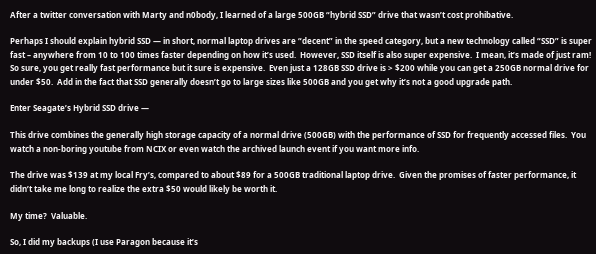After a twitter conversation with Marty and n0body, I learned of a large 500GB “hybrid SSD” drive that wasn’t cost prohibative.

Perhaps I should explain hybrid SSD — in short, normal laptop drives are “decent” in the speed category, but a new technology called “SSD” is super fast – anywhere from 10 to 100 times faster depending on how it’s used.  However, SSD itself is also super expensive.  I mean, it’s made of just ram!  So sure, you get really fast performance but it sure is expensive.  Even just a 128GB SSD drive is > $200 while you can get a 250GB normal drive for under $50.  Add in the fact that SSD generally doesn’t go to large sizes like 500GB and you get why it’s not a good upgrade path.

Enter Seagate’s Hybrid SSD drive —

This drive combines the generally high storage capacity of a normal drive (500GB) with the performance of SSD for frequently accessed files.  You watch a non-boring youtube from NCIX or even watch the archived launch event if you want more info.

The drive was $139 at my local Fry’s, compared to about $89 for a 500GB traditional laptop drive.  Given the promises of faster performance, it didn’t take me long to realize the extra $50 would likely be worth it.

My time?  Valuable.

So, I did my backups (I use Paragon because it’s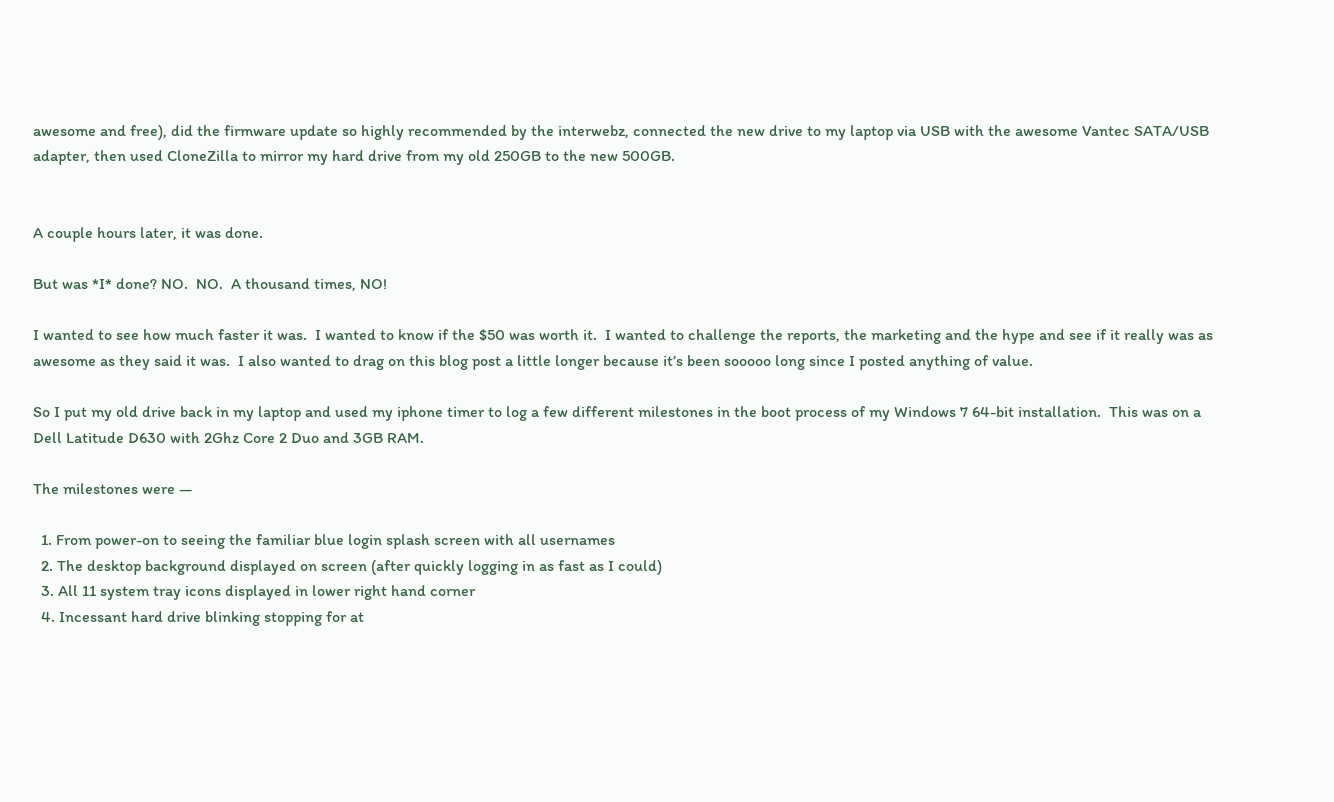awesome and free), did the firmware update so highly recommended by the interwebz, connected the new drive to my laptop via USB with the awesome Vantec SATA/USB adapter, then used CloneZilla to mirror my hard drive from my old 250GB to the new 500GB.


A couple hours later, it was done.

But was *I* done? NO.  NO.  A thousand times, NO!

I wanted to see how much faster it was.  I wanted to know if the $50 was worth it.  I wanted to challenge the reports, the marketing and the hype and see if it really was as awesome as they said it was.  I also wanted to drag on this blog post a little longer because it’s been sooooo long since I posted anything of value.

So I put my old drive back in my laptop and used my iphone timer to log a few different milestones in the boot process of my Windows 7 64-bit installation.  This was on a Dell Latitude D630 with 2Ghz Core 2 Duo and 3GB RAM.

The milestones were —

  1. From power-on to seeing the familiar blue login splash screen with all usernames
  2. The desktop background displayed on screen (after quickly logging in as fast as I could)
  3. All 11 system tray icons displayed in lower right hand corner
  4. Incessant hard drive blinking stopping for at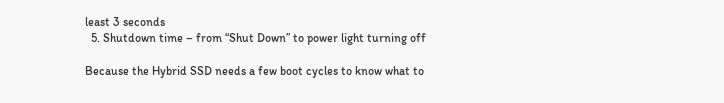least 3 seconds
  5. Shutdown time – from “Shut Down” to power light turning off

Because the Hybrid SSD needs a few boot cycles to know what to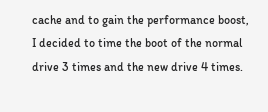cache and to gain the performance boost, I decided to time the boot of the normal drive 3 times and the new drive 4 times.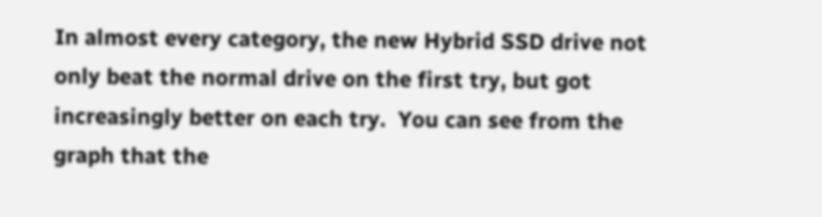In almost every category, the new Hybrid SSD drive not only beat the normal drive on the first try, but got increasingly better on each try.  You can see from the graph that the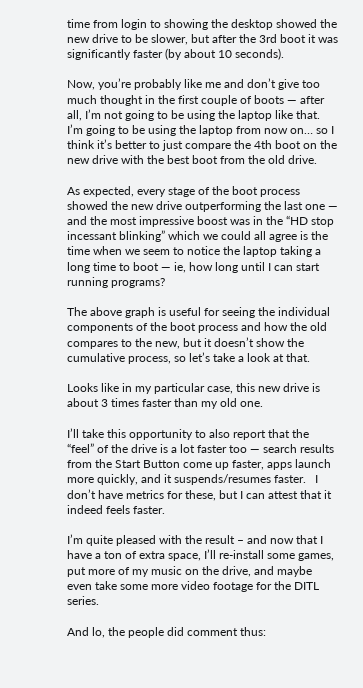time from login to showing the desktop showed the new drive to be slower, but after the 3rd boot it was significantly faster (by about 10 seconds).

Now, you’re probably like me and don’t give too much thought in the first couple of boots — after all, I’m not going to be using the laptop like that.  I’m going to be using the laptop from now on… so I think it’s better to just compare the 4th boot on the new drive with the best boot from the old drive.

As expected, every stage of the boot process showed the new drive outperforming the last one — and the most impressive boost was in the “HD stop incessant blinking” which we could all agree is the time when we seem to notice the laptop taking a long time to boot — ie, how long until I can start running programs?

The above graph is useful for seeing the individual components of the boot process and how the old compares to the new, but it doesn’t show the cumulative process, so let’s take a look at that.

Looks like in my particular case, this new drive is about 3 times faster than my old one.

I’ll take this opportunity to also report that the “feel” of the drive is a lot faster too — search results from the Start Button come up faster, apps launch more quickly, and it suspends/resumes faster.   I don’t have metrics for these, but I can attest that it indeed feels faster.

I’m quite pleased with the result – and now that I have a ton of extra space, I’ll re-install some games, put more of my music on the drive, and maybe even take some more video footage for the DITL series.

And lo, the people did comment thus: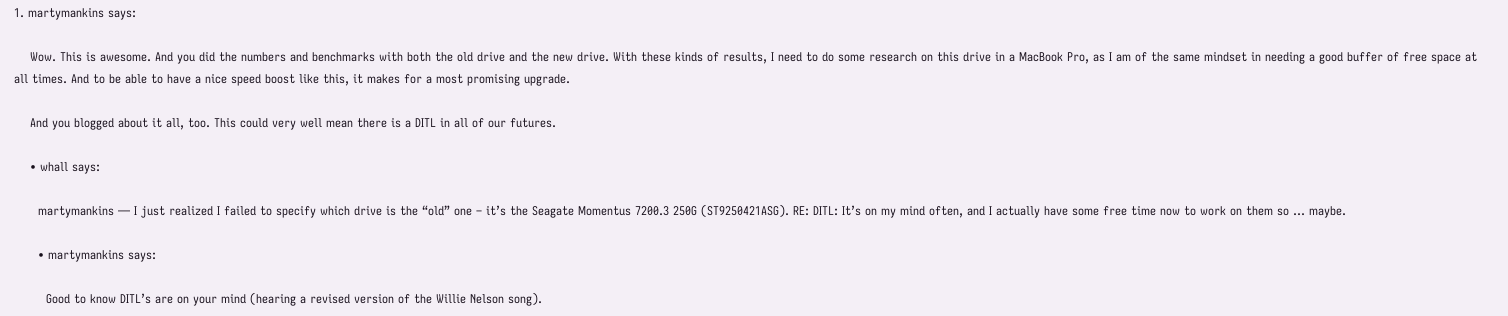1. martymankins says:

    Wow. This is awesome. And you did the numbers and benchmarks with both the old drive and the new drive. With these kinds of results, I need to do some research on this drive in a MacBook Pro, as I am of the same mindset in needing a good buffer of free space at all times. And to be able to have a nice speed boost like this, it makes for a most promising upgrade.

    And you blogged about it all, too. This could very well mean there is a DITL in all of our futures.

    • whall says:

      martymankins — I just realized I failed to specify which drive is the “old” one – it’s the Seagate Momentus 7200.3 250G (ST9250421ASG). RE: DITL: It’s on my mind often, and I actually have some free time now to work on them so … maybe.

      • martymankins says:

        Good to know DITL’s are on your mind (hearing a revised version of the Willie Nelson song).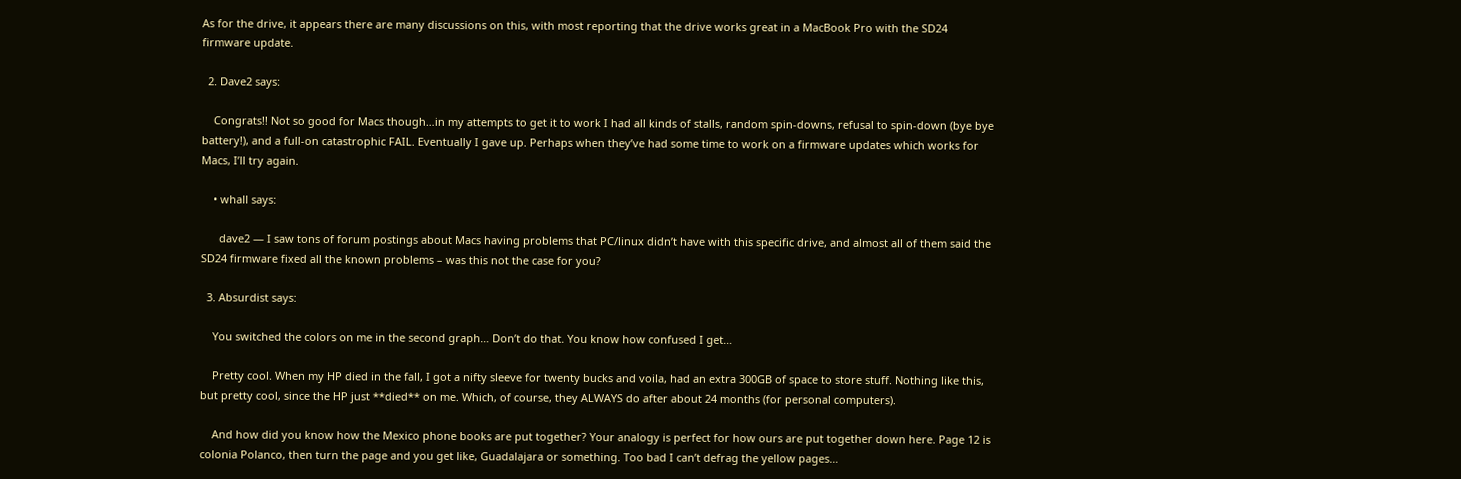As for the drive, it appears there are many discussions on this, with most reporting that the drive works great in a MacBook Pro with the SD24 firmware update.

  2. Dave2 says:

    Congrats!! Not so good for Macs though…in my attempts to get it to work I had all kinds of stalls, random spin-downs, refusal to spin-down (bye bye battery!), and a full-on catastrophic FAIL. Eventually I gave up. Perhaps when they’ve had some time to work on a firmware updates which works for Macs, I’ll try again.

    • whall says:

      dave2 — I saw tons of forum postings about Macs having problems that PC/linux didn’t have with this specific drive, and almost all of them said the SD24 firmware fixed all the known problems – was this not the case for you?

  3. Absurdist says:

    You switched the colors on me in the second graph… Don’t do that. You know how confused I get…

    Pretty cool. When my HP died in the fall, I got a nifty sleeve for twenty bucks and voila, had an extra 300GB of space to store stuff. Nothing like this, but pretty cool, since the HP just **died** on me. Which, of course, they ALWAYS do after about 24 months (for personal computers).

    And how did you know how the Mexico phone books are put together? Your analogy is perfect for how ours are put together down here. Page 12 is colonia Polanco, then turn the page and you get like, Guadalajara or something. Too bad I can’t defrag the yellow pages…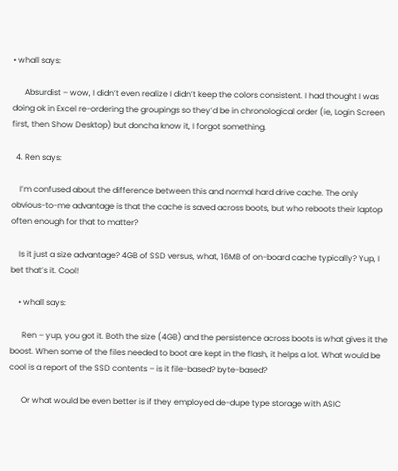• whall says:

      Absurdist – wow, I didn’t even realize I didn’t keep the colors consistent. I had thought I was doing ok in Excel re-ordering the groupings so they’d be in chronological order (ie, Login Screen first, then Show Desktop) but doncha know it, I forgot something.

  4. Ren says:

    I’m confused about the difference between this and normal hard drive cache. The only obvious-to-me advantage is that the cache is saved across boots, but who reboots their laptop often enough for that to matter?

    Is it just a size advantage? 4GB of SSD versus, what, 16MB of on-board cache typically? Yup, I bet that’s it. Cool!

    • whall says:

      Ren – yup, you got it. Both the size (4GB) and the persistence across boots is what gives it the boost. When some of the files needed to boot are kept in the flash, it helps a lot. What would be cool is a report of the SSD contents – is it file-based? byte-based?

      Or what would be even better is if they employed de-dupe type storage with ASIC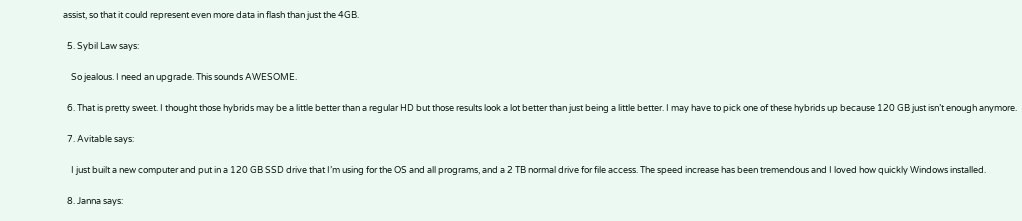assist, so that it could represent even more data in flash than just the 4GB.

  5. Sybil Law says:

    So jealous. I need an upgrade. This sounds AWESOME.

  6. That is pretty sweet. I thought those hybrids may be a little better than a regular HD but those results look a lot better than just being a little better. I may have to pick one of these hybrids up because 120 GB just isn’t enough anymore.

  7. Avitable says:

    I just built a new computer and put in a 120 GB SSD drive that I’m using for the OS and all programs, and a 2 TB normal drive for file access. The speed increase has been tremendous and I loved how quickly Windows installed.

  8. Janna says: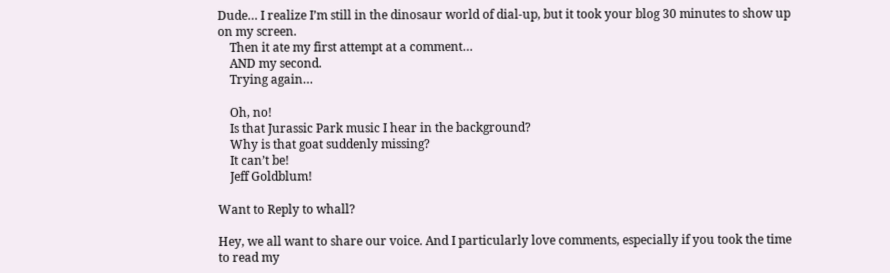Dude… I realize I’m still in the dinosaur world of dial-up, but it took your blog 30 minutes to show up on my screen.
    Then it ate my first attempt at a comment…
    AND my second.
    Trying again…

    Oh, no!
    Is that Jurassic Park music I hear in the background?
    Why is that goat suddenly missing?
    It can’t be!
    Jeff Goldblum!

Want to Reply to whall?

Hey, we all want to share our voice. And I particularly love comments, especially if you took the time to read my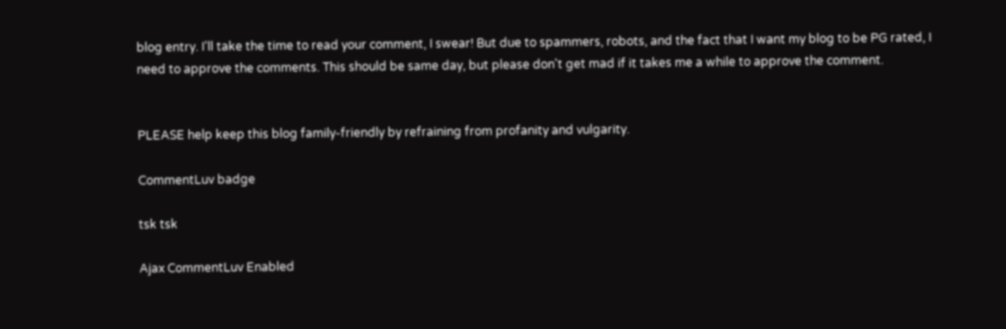blog entry. I'll take the time to read your comment, I swear! But due to spammers, robots, and the fact that I want my blog to be PG rated, I need to approve the comments. This should be same day, but please don't get mad if it takes me a while to approve the comment.


PLEASE help keep this blog family-friendly by refraining from profanity and vulgarity.

CommentLuv badge

tsk tsk

Ajax CommentLuv Enabled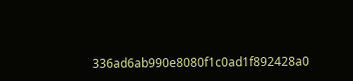336ad6ab990e8080f1c0ad1f892428a0